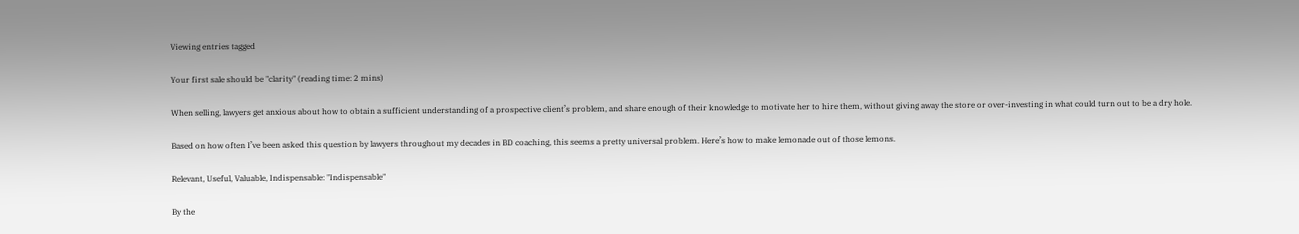Viewing entries tagged

Your first sale should be "clarity" (reading time: 2 mins)

When selling, lawyers get anxious about how to obtain a sufficient understanding of a prospective client’s problem, and share enough of their knowledge to motivate her to hire them, without giving away the store or over-investing in what could turn out to be a dry hole.

Based on how often I’ve been asked this question by lawyers throughout my decades in BD coaching, this seems a pretty universal problem. Here’s how to make lemonade out of those lemons.

Relevant, Useful, Valuable, Indispensable: "Indispensable"

By the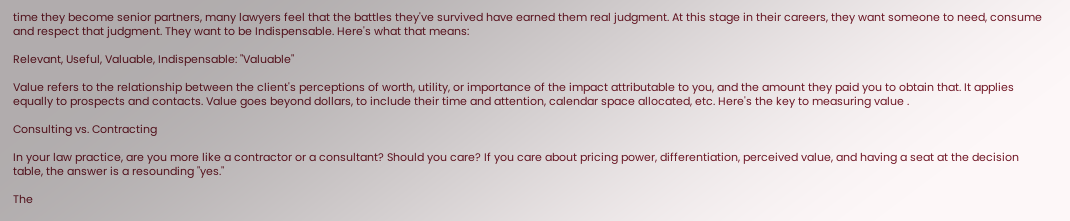time they become senior partners, many lawyers feel that the battles they've survived have earned them real judgment. At this stage in their careers, they want someone to need, consume and respect that judgment. They want to be Indispensable. Here's what that means:

Relevant, Useful, Valuable, Indispensable: "Valuable"

Value refers to the relationship between the client's perceptions of worth, utility, or importance of the impact attributable to you, and the amount they paid you to obtain that. It applies equally to prospects and contacts. Value goes beyond dollars, to include their time and attention, calendar space allocated, etc. Here's the key to measuring value .

Consulting vs. Contracting

In your law practice, are you more like a contractor or a consultant? Should you care? If you care about pricing power, differentiation, perceived value, and having a seat at the decision table, the answer is a resounding "yes."

The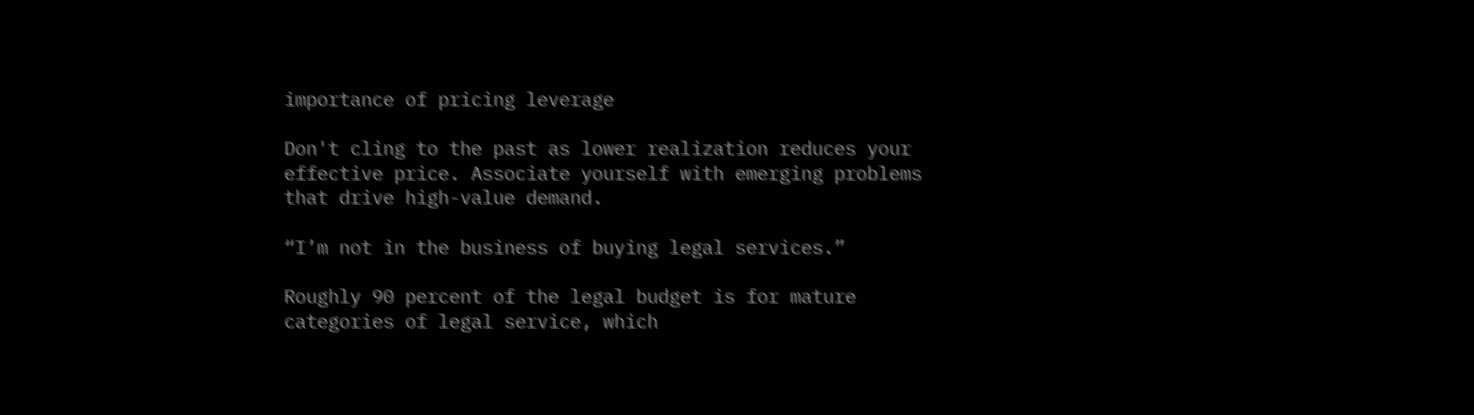importance of pricing leverage

Don't cling to the past as lower realization reduces your effective price. Associate yourself with emerging problems that drive high-value demand.

“I’m not in the business of buying legal services.”

Roughly 90 percent of the legal budget is for mature categories of legal service, which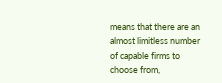means that there are an almost limitless number of capable firms to choose from,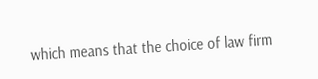which means that the choice of law firm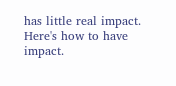has little real impact. Here's how to have impact.